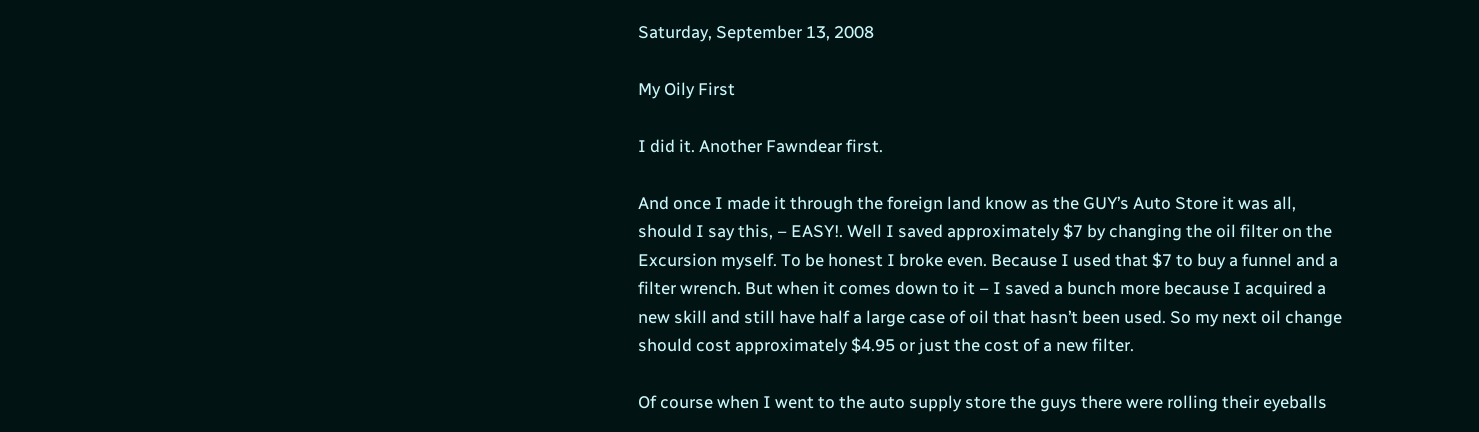Saturday, September 13, 2008

My Oily First

I did it. Another Fawndear first.

And once I made it through the foreign land know as the GUY’s Auto Store it was all, should I say this, – EASY!. Well I saved approximately $7 by changing the oil filter on the Excursion myself. To be honest I broke even. Because I used that $7 to buy a funnel and a filter wrench. But when it comes down to it – I saved a bunch more because I acquired a new skill and still have half a large case of oil that hasn’t been used. So my next oil change should cost approximately $4.95 or just the cost of a new filter.

Of course when I went to the auto supply store the guys there were rolling their eyeballs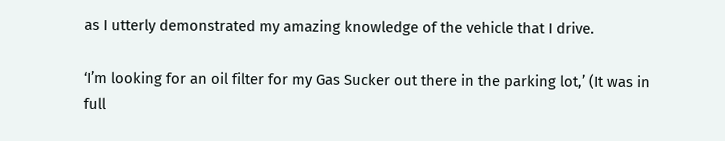as I utterly demonstrated my amazing knowledge of the vehicle that I drive.

‘I’m looking for an oil filter for my Gas Sucker out there in the parking lot,’ (It was in full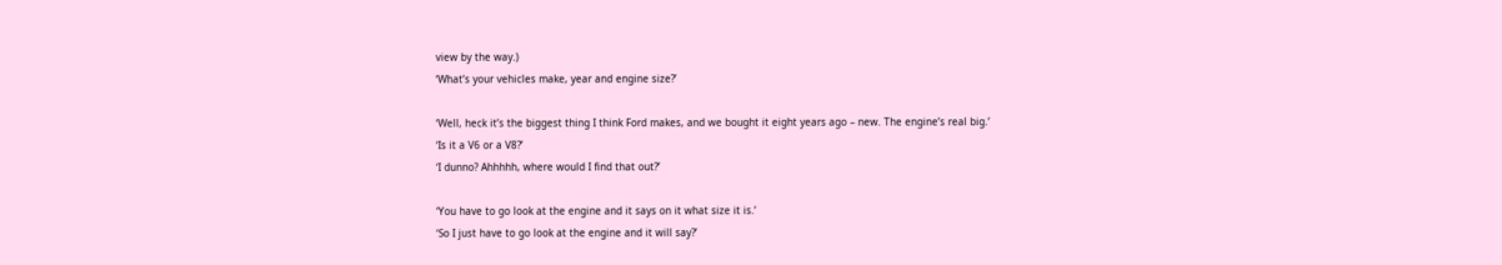view by the way.)
‘What’s your vehicles make, year and engine size?’

‘Well, heck it’s the biggest thing I think Ford makes, and we bought it eight years ago – new. The engine’s real big.’
‘Is it a V6 or a V8?’
‘I dunno? Ahhhhh, where would I find that out?’

‘You have to go look at the engine and it says on it what size it is.’
‘So I just have to go look at the engine and it will say?’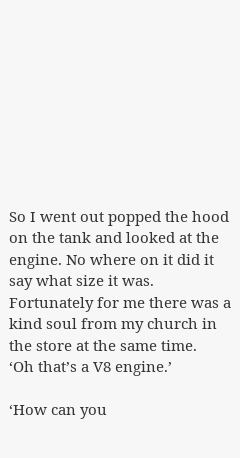So I went out popped the hood on the tank and looked at the engine. No where on it did it say what size it was. Fortunately for me there was a kind soul from my church in the store at the same time.
‘Oh that’s a V8 engine.’

‘How can you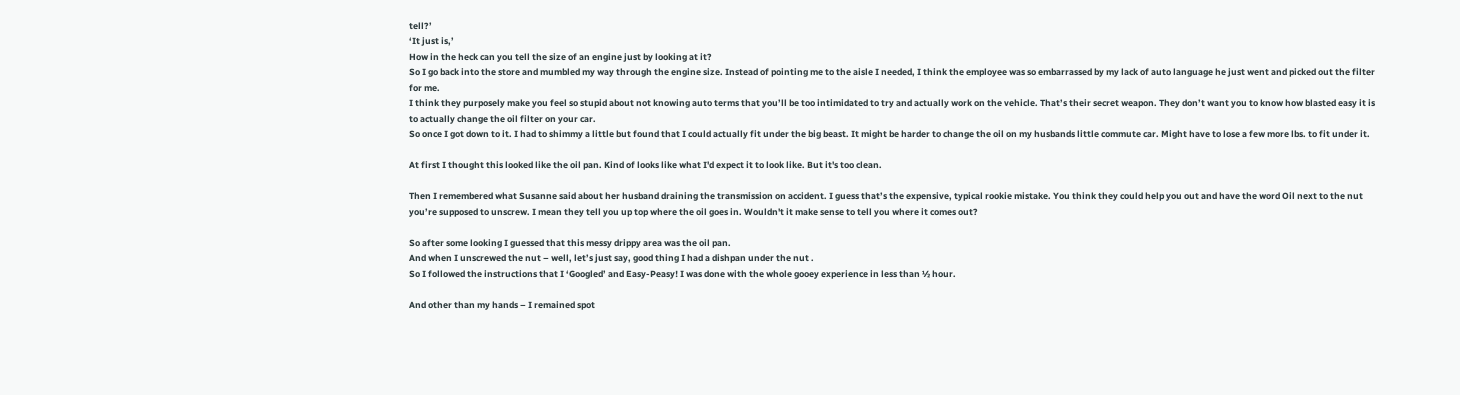tell?’
‘It just is,’
How in the heck can you tell the size of an engine just by looking at it?
So I go back into the store and mumbled my way through the engine size. Instead of pointing me to the aisle I needed, I think the employee was so embarrassed by my lack of auto language he just went and picked out the filter for me.
I think they purposely make you feel so stupid about not knowing auto terms that you’ll be too intimidated to try and actually work on the vehicle. That’s their secret weapon. They don’t want you to know how blasted easy it is to actually change the oil filter on your car.
So once I got down to it. I had to shimmy a little but found that I could actually fit under the big beast. It might be harder to change the oil on my husbands little commute car. Might have to lose a few more lbs. to fit under it.

At first I thought this looked like the oil pan. Kind of looks like what I'd expect it to look like. But it's too clean.

Then I remembered what Susanne said about her husband draining the transmission on accident. I guess that’s the expensive, typical rookie mistake. You think they could help you out and have the word Oil next to the nut you’re supposed to unscrew. I mean they tell you up top where the oil goes in. Wouldn't it make sense to tell you where it comes out?

So after some looking I guessed that this messy drippy area was the oil pan.
And when I unscrewed the nut – well, let’s just say, good thing I had a dishpan under the nut .
So I followed the instructions that I ‘Googled’ and Easy-Peasy! I was done with the whole gooey experience in less than ½ hour.

And other than my hands – I remained spot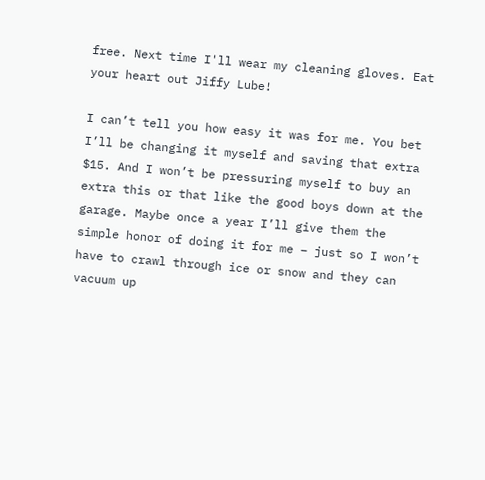free. Next time I'll wear my cleaning gloves. Eat your heart out Jiffy Lube!

I can’t tell you how easy it was for me. You bet I’ll be changing it myself and saving that extra $15. And I won’t be pressuring myself to buy an extra this or that like the good boys down at the garage. Maybe once a year I’ll give them the simple honor of doing it for me – just so I won’t have to crawl through ice or snow and they can vacuum up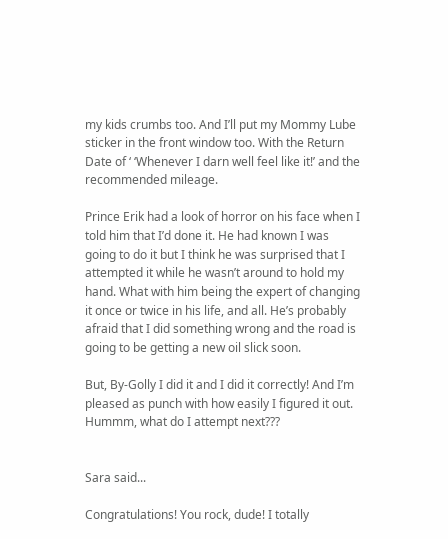my kids crumbs too. And I’ll put my Mommy Lube sticker in the front window too. With the Return Date of ‘ ‘Whenever I darn well feel like it!’ and the recommended mileage.

Prince Erik had a look of horror on his face when I told him that I’d done it. He had known I was going to do it but I think he was surprised that I attempted it while he wasn’t around to hold my hand. What with him being the expert of changing it once or twice in his life, and all. He’s probably afraid that I did something wrong and the road is going to be getting a new oil slick soon.

But, By-Golly I did it and I did it correctly! And I’m pleased as punch with how easily I figured it out. Hummm, what do I attempt next???


Sara said...

Congratulations! You rock, dude! I totally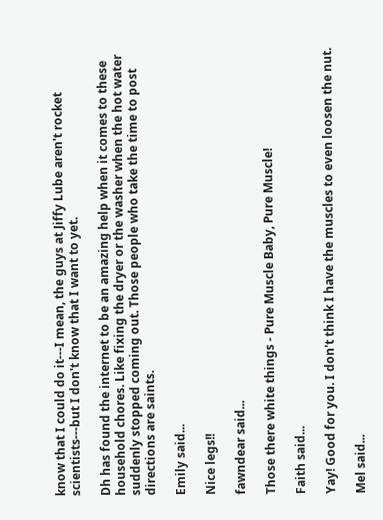know that I could do it---I mean, the guys at Jiffy Lube aren't rocket scientists---but I don't know that I want to yet.

Dh has found the internet to be an amazing help when it comes to these household chores. Like fixing the dryer or the washer when the hot water suddenly stopped coming out. Those people who take the time to post directions are saints.

Emily said...

Nice legs!!

fawndear said...

Those there white things - Pure Muscle Baby, Pure Muscle!

Faith said...

Yay! Good for you. I don't think I have the muscles to even loosen the nut.

Mel said...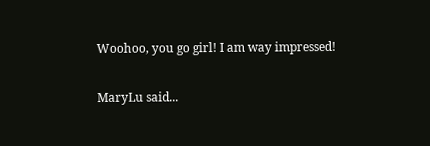Woohoo, you go girl! I am way impressed!

MaryLu said...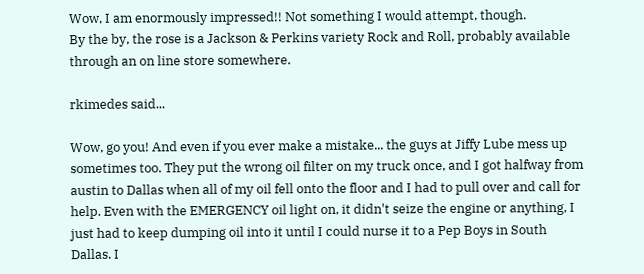Wow, I am enormously impressed!! Not something I would attempt, though.
By the by, the rose is a Jackson & Perkins variety Rock and Roll, probably available through an on line store somewhere.

rkimedes said...

Wow, go you! And even if you ever make a mistake... the guys at Jiffy Lube mess up sometimes too. They put the wrong oil filter on my truck once, and I got halfway from austin to Dallas when all of my oil fell onto the floor and I had to pull over and call for help. Even with the EMERGENCY oil light on, it didn't seize the engine or anything, I just had to keep dumping oil into it until I could nurse it to a Pep Boys in South Dallas. I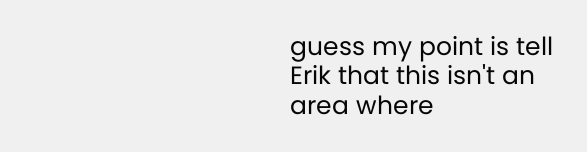guess my point is tell Erik that this isn't an area where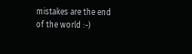mistakes are the end of the world :-)